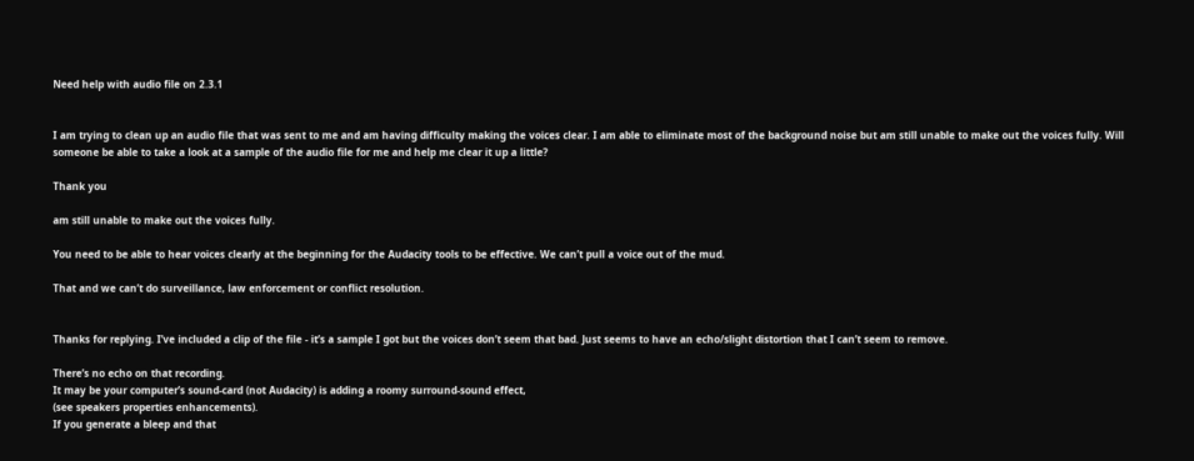Need help with audio file on 2.3.1


I am trying to clean up an audio file that was sent to me and am having difficulty making the voices clear. I am able to eliminate most of the background noise but am still unable to make out the voices fully. Will someone be able to take a look at a sample of the audio file for me and help me clear it up a little?

Thank you

am still unable to make out the voices fully.

You need to be able to hear voices clearly at the beginning for the Audacity tools to be effective. We can’t pull a voice out of the mud.

That and we can’t do surveillance, law enforcement or conflict resolution.


Thanks for replying. I’ve included a clip of the file - it’s a sample I got but the voices don’t seem that bad. Just seems to have an echo/slight distortion that I can’t seem to remove.

There’s no echo on that recording.
It may be your computer’s sound-card (not Audacity) is adding a roomy surround-sound effect,
(see speakers properties enhancements).
If you generate a bleep and that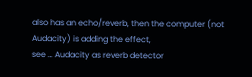also has an echo/reverb, then the computer (not Audacity) is adding the effect,
see … Audacity as reverb detector